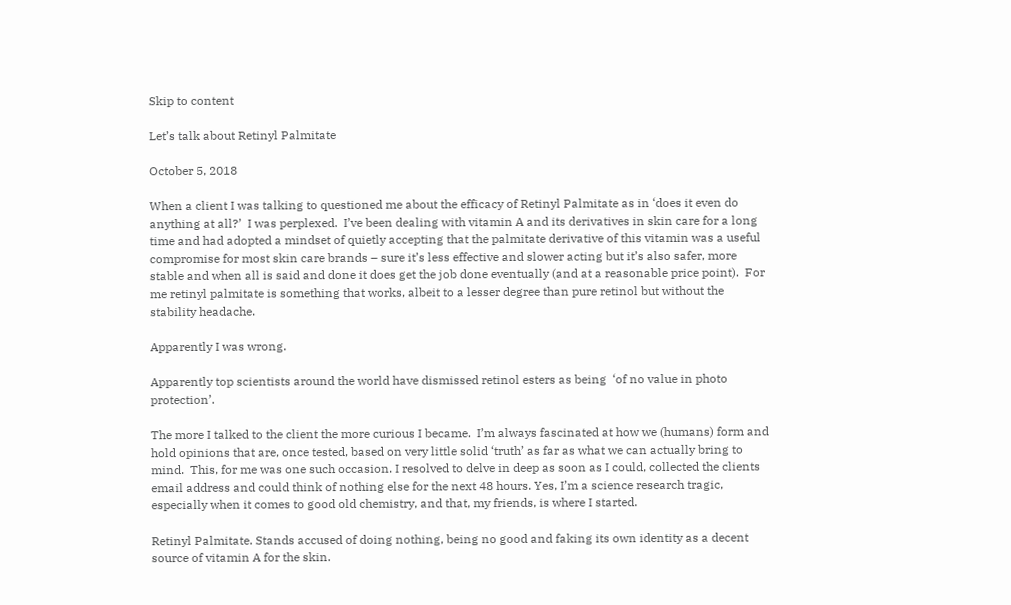Skip to content

Let’s talk about Retinyl Palmitate

October 5, 2018

When a client I was talking to questioned me about the efficacy of Retinyl Palmitate as in ‘does it even do anything at all?’  I was perplexed.  I’ve been dealing with vitamin A and its derivatives in skin care for a long time and had adopted a mindset of quietly accepting that the palmitate derivative of this vitamin was a useful compromise for most skin care brands – sure it’s less effective and slower acting but it’s also safer, more stable and when all is said and done it does get the job done eventually (and at a reasonable price point).  For me retinyl palmitate is something that works, albeit to a lesser degree than pure retinol but without the stability headache.

Apparently I was wrong.

Apparently top scientists around the world have dismissed retinol esters as being  ‘of no value in photo protection’.

The more I talked to the client the more curious I became.  I’m always fascinated at how we (humans) form and hold opinions that are, once tested, based on very little solid ‘truth’ as far as what we can actually bring to mind.  This, for me was one such occasion. I resolved to delve in deep as soon as I could, collected the clients email address and could think of nothing else for the next 48 hours. Yes, I’m a science research tragic, especially when it comes to good old chemistry, and that, my friends, is where I started.

Retinyl Palmitate. Stands accused of doing nothing, being no good and faking its own identity as a decent source of vitamin A for the skin.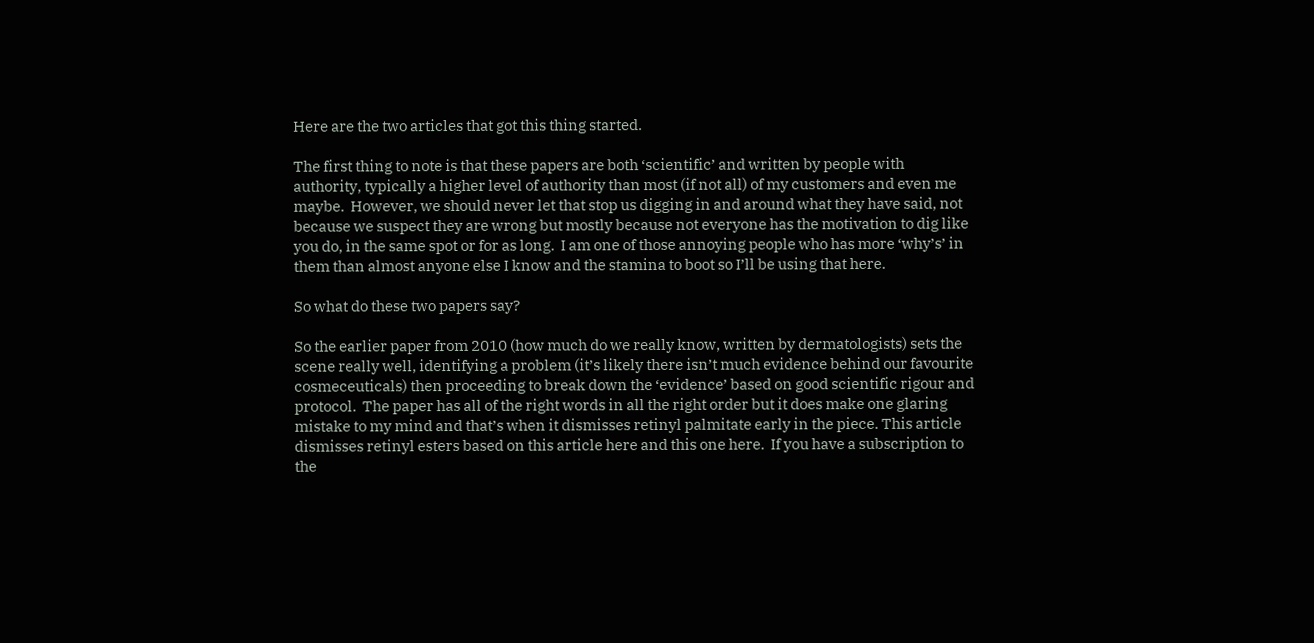Here are the two articles that got this thing started.

The first thing to note is that these papers are both ‘scientific’ and written by people with authority, typically a higher level of authority than most (if not all) of my customers and even me maybe.  However, we should never let that stop us digging in and around what they have said, not because we suspect they are wrong but mostly because not everyone has the motivation to dig like you do, in the same spot or for as long.  I am one of those annoying people who has more ‘why’s’ in them than almost anyone else I know and the stamina to boot so I’ll be using that here.

So what do these two papers say?

So the earlier paper from 2010 (how much do we really know, written by dermatologists) sets the scene really well, identifying a problem (it’s likely there isn’t much evidence behind our favourite cosmeceuticals) then proceeding to break down the ‘evidence’ based on good scientific rigour and protocol.  The paper has all of the right words in all the right order but it does make one glaring mistake to my mind and that’s when it dismisses retinyl palmitate early in the piece. This article dismisses retinyl esters based on this article here and this one here.  If you have a subscription to the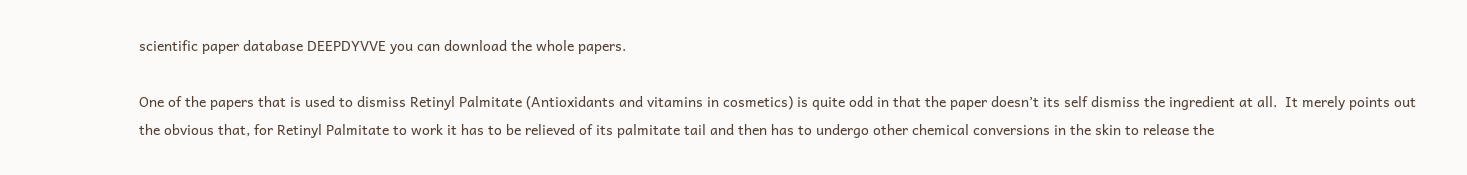scientific paper database DEEPDYVVE you can download the whole papers.

One of the papers that is used to dismiss Retinyl Palmitate (Antioxidants and vitamins in cosmetics) is quite odd in that the paper doesn’t its self dismiss the ingredient at all.  It merely points out the obvious that, for Retinyl Palmitate to work it has to be relieved of its palmitate tail and then has to undergo other chemical conversions in the skin to release the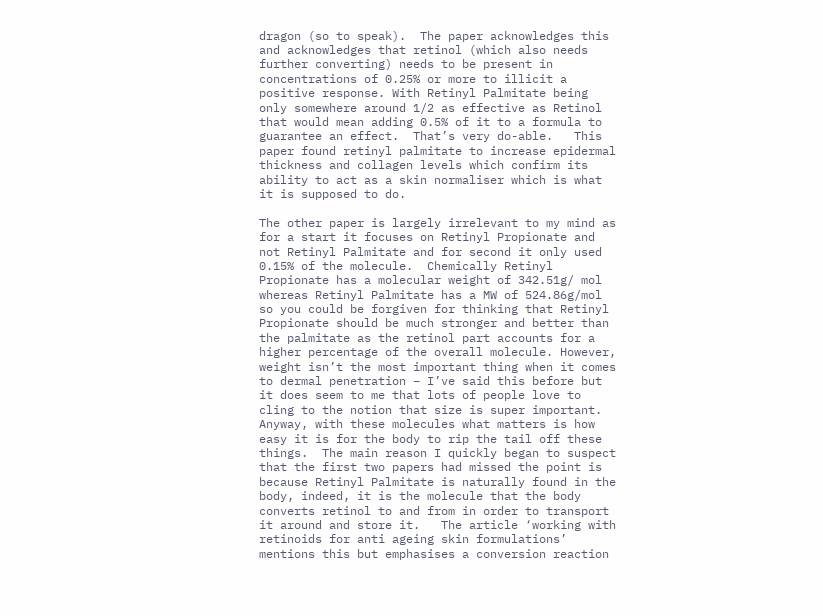dragon (so to speak).  The paper acknowledges this and acknowledges that retinol (which also needs further converting) needs to be present in concentrations of 0.25% or more to illicit a positive response. With Retinyl Palmitate being only somewhere around 1/2 as effective as Retinol that would mean adding 0.5% of it to a formula to guarantee an effect.  That’s very do-able.   This paper found retinyl palmitate to increase epidermal thickness and collagen levels which confirm its ability to act as a skin normaliser which is what it is supposed to do.

The other paper is largely irrelevant to my mind as for a start it focuses on Retinyl Propionate and not Retinyl Palmitate and for second it only used 0.15% of the molecule.  Chemically Retinyl Propionate has a molecular weight of 342.51g/ mol whereas Retinyl Palmitate has a MW of 524.86g/mol so you could be forgiven for thinking that Retinyl Propionate should be much stronger and better than the palmitate as the retinol part accounts for a higher percentage of the overall molecule. However, weight isn’t the most important thing when it comes to dermal penetration – I’ve said this before but it does seem to me that lots of people love to cling to the notion that size is super important.  Anyway, with these molecules what matters is how easy it is for the body to rip the tail off these things.  The main reason I quickly began to suspect that the first two papers had missed the point is because Retinyl Palmitate is naturally found in the body, indeed, it is the molecule that the body converts retinol to and from in order to transport it around and store it.   The article ‘working with retinoids for anti ageing skin formulations’ mentions this but emphasises a conversion reaction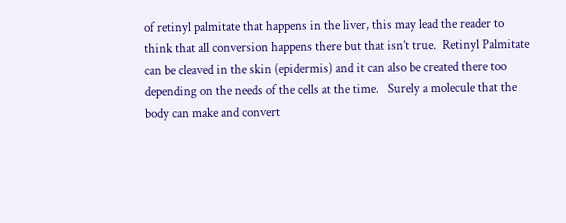of retinyl palmitate that happens in the liver, this may lead the reader to think that all conversion happens there but that isn’t true.  Retinyl Palmitate can be cleaved in the skin (epidermis) and it can also be created there too depending on the needs of the cells at the time.   Surely a molecule that the body can make and convert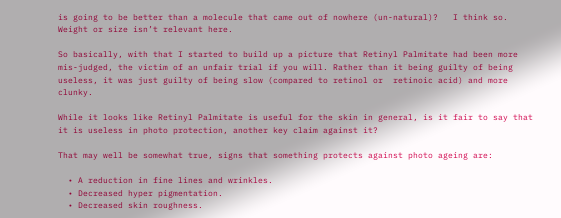is going to be better than a molecule that came out of nowhere (un-natural)?   I think so.  Weight or size isn’t relevant here.

So basically, with that I started to build up a picture that Retinyl Palmitate had been more mis-judged, the victim of an unfair trial if you will. Rather than it being guilty of being useless, it was just guilty of being slow (compared to retinol or  retinoic acid) and more clunky.

While it looks like Retinyl Palmitate is useful for the skin in general, is it fair to say that it is useless in photo protection, another key claim against it?

That may well be somewhat true, signs that something protects against photo ageing are:

  • A reduction in fine lines and wrinkles.
  • Decreased hyper pigmentation.
  • Decreased skin roughness.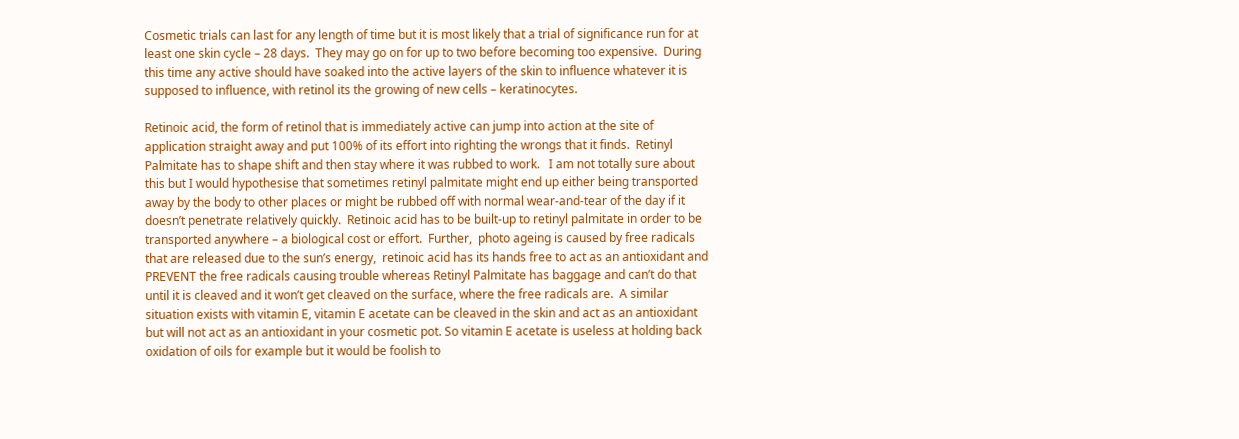Cosmetic trials can last for any length of time but it is most likely that a trial of significance run for at least one skin cycle – 28 days.  They may go on for up to two before becoming too expensive.  During this time any active should have soaked into the active layers of the skin to influence whatever it is supposed to influence, with retinol its the growing of new cells – keratinocytes.

Retinoic acid, the form of retinol that is immediately active can jump into action at the site of application straight away and put 100% of its effort into righting the wrongs that it finds.  Retinyl Palmitate has to shape shift and then stay where it was rubbed to work.   I am not totally sure about this but I would hypothesise that sometimes retinyl palmitate might end up either being transported away by the body to other places or might be rubbed off with normal wear-and-tear of the day if it doesn’t penetrate relatively quickly.  Retinoic acid has to be built-up to retinyl palmitate in order to be transported anywhere – a biological cost or effort.  Further,  photo ageing is caused by free radicals that are released due to the sun’s energy,  retinoic acid has its hands free to act as an antioxidant and PREVENT the free radicals causing trouble whereas Retinyl Palmitate has baggage and can’t do that until it is cleaved and it won’t get cleaved on the surface, where the free radicals are.  A similar situation exists with vitamin E, vitamin E acetate can be cleaved in the skin and act as an antioxidant but will not act as an antioxidant in your cosmetic pot. So vitamin E acetate is useless at holding back oxidation of oils for example but it would be foolish to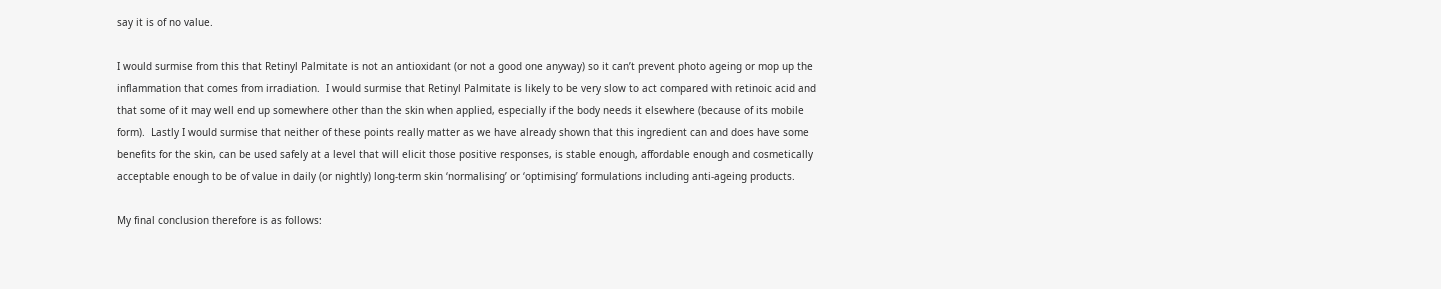say it is of no value.

I would surmise from this that Retinyl Palmitate is not an antioxidant (or not a good one anyway) so it can’t prevent photo ageing or mop up the inflammation that comes from irradiation.  I would surmise that Retinyl Palmitate is likely to be very slow to act compared with retinoic acid and that some of it may well end up somewhere other than the skin when applied, especially if the body needs it elsewhere (because of its mobile form).  Lastly I would surmise that neither of these points really matter as we have already shown that this ingredient can and does have some benefits for the skin, can be used safely at a level that will elicit those positive responses, is stable enough, affordable enough and cosmetically acceptable enough to be of value in daily (or nightly) long-term skin ‘normalising’ or ‘optimising’ formulations including anti-ageing products.

My final conclusion therefore is as follows: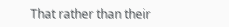That rather than their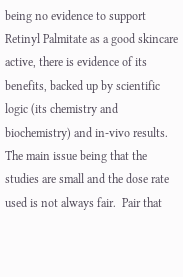being no evidence to support Retinyl Palmitate as a good skincare active, there is evidence of its benefits, backed up by scientific logic (its chemistry and biochemistry) and in-vivo results.  The main issue being that the studies are small and the dose rate used is not always fair.  Pair that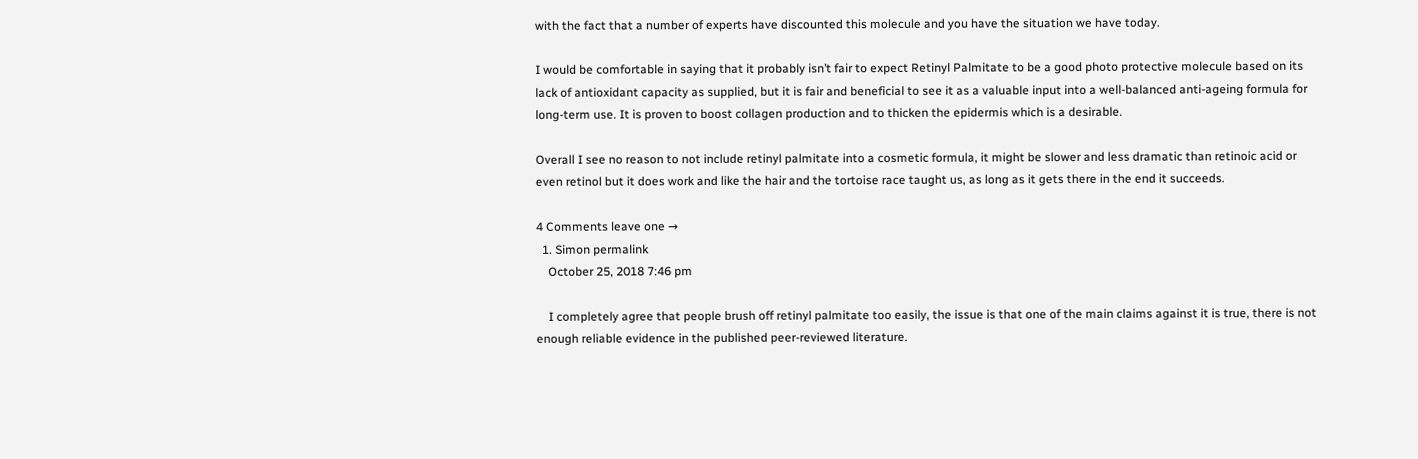with the fact that a number of experts have discounted this molecule and you have the situation we have today.

I would be comfortable in saying that it probably isn’t fair to expect Retinyl Palmitate to be a good photo protective molecule based on its lack of antioxidant capacity as supplied, but it is fair and beneficial to see it as a valuable input into a well-balanced anti-ageing formula for long-term use. It is proven to boost collagen production and to thicken the epidermis which is a desirable.

Overall I see no reason to not include retinyl palmitate into a cosmetic formula, it might be slower and less dramatic than retinoic acid or even retinol but it does work and like the hair and the tortoise race taught us, as long as it gets there in the end it succeeds.

4 Comments leave one →
  1. Simon permalink
    October 25, 2018 7:46 pm

    I completely agree that people brush off retinyl palmitate too easily, the issue is that one of the main claims against it is true, there is not enough reliable evidence in the published peer-reviewed literature.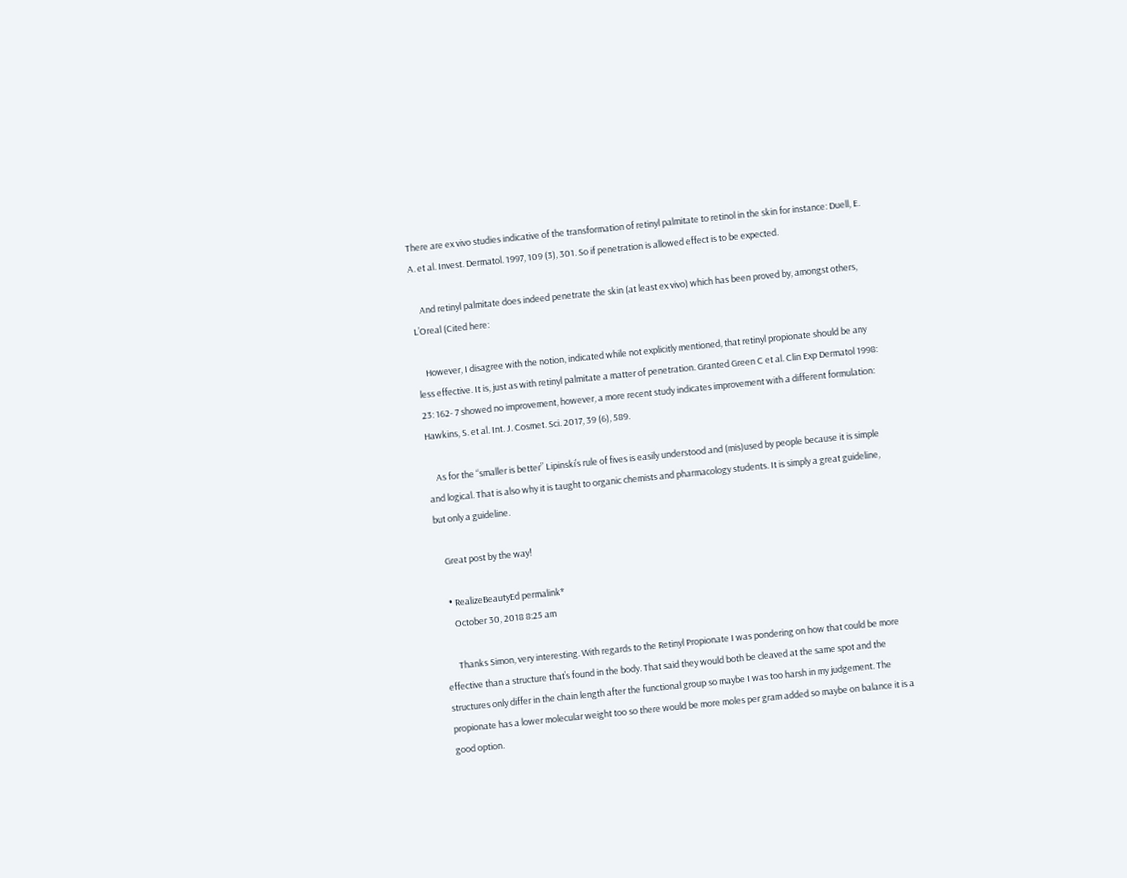There are ex vivo studies indicative of the transformation of retinyl palmitate to retinol in the skin for instance: Duell, E. A. et al. Invest. Dermatol. 1997, 109 (3), 301. So if penetration is allowed effect is to be expected.

    And retinyl palmitate does indeed penetrate the skin (at least ex vivo) which has been proved by, amongst others, L’Oreal (Cited here:

    However, I disagree with the notion, indicated while not explicitly mentioned, that retinyl propionate should be any less effective. It is, just as with retinyl palmitate a matter of penetration. Granted Green C et al. Clin Exp Dermatol 1998: 23: 162- 7 showed no improvement, however, a more recent study indicates improvement with a different formulation: Hawkins, S. et al. Int. J. Cosmet. Sci. 2017, 39 (6), 589.

    As for the “smaller is better” Lipinski’s rule of fives is easily understood and (mis)used by people because it is simple and logical. That is also why it is taught to organic chemists and pharmacology students. It is simply a great guideline, but only a guideline.

    Great post by the way!

    • RealizeBeautyEd permalink*
      October 30, 2018 8:25 am

      Thanks Simon, very interesting. With regards to the Retinyl Propionate I was pondering on how that could be more effective than a structure that’s found in the body. That said they would both be cleaved at the same spot and the structures only differ in the chain length after the functional group so maybe I was too harsh in my judgement. The propionate has a lower molecular weight too so there would be more moles per gram added so maybe on balance it is a good option.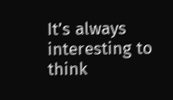It’s always interesting to think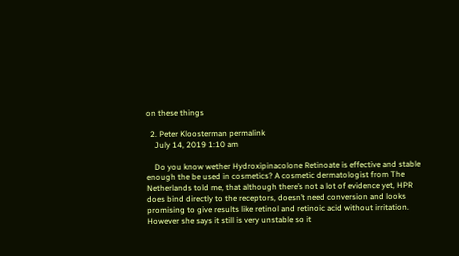on these things

  2. Peter Kloosterman permalink
    July 14, 2019 1:10 am

    Do you know wether Hydroxipinacolone Retinoate is effective and stable enough the be used in cosmetics? A cosmetic dermatologist from The Netherlands told me, that although there’s not a lot of evidence yet, HPR does bind directly to the receptors, doesn’t need conversion and looks promising to give results like retinol and retinoic acid without irritation. However she says it still is very unstable so it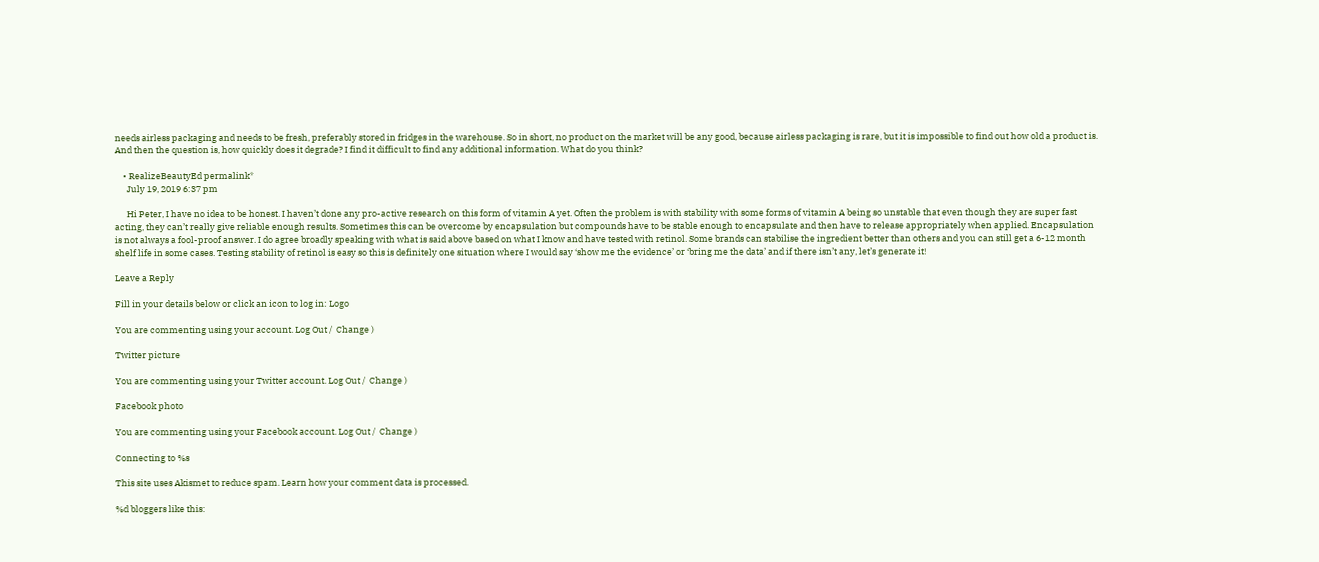needs airless packaging and needs to be fresh, preferably stored in fridges in the warehouse. So in short, no product on the market will be any good, because airless packaging is rare, but it is impossible to find out how old a product is. And then the question is, how quickly does it degrade? I find it difficult to find any additional information. What do you think?

    • RealizeBeautyEd permalink*
      July 19, 2019 6:37 pm

      Hi Peter, I have no idea to be honest. I haven’t done any pro-active research on this form of vitamin A yet. Often the problem is with stability with some forms of vitamin A being so unstable that even though they are super fast acting, they can’t really give reliable enough results. Sometimes this can be overcome by encapsulation but compounds have to be stable enough to encapsulate and then have to release appropriately when applied. Encapsulation is not always a fool-proof answer. I do agree broadly speaking with what is said above based on what I know and have tested with retinol. Some brands can stabilise the ingredient better than others and you can still get a 6-12 month shelf life in some cases. Testing stability of retinol is easy so this is definitely one situation where I would say ‘show me the evidence’ or ‘bring me the data’ and if there isn’t any, let’s generate it!

Leave a Reply

Fill in your details below or click an icon to log in: Logo

You are commenting using your account. Log Out /  Change )

Twitter picture

You are commenting using your Twitter account. Log Out /  Change )

Facebook photo

You are commenting using your Facebook account. Log Out /  Change )

Connecting to %s

This site uses Akismet to reduce spam. Learn how your comment data is processed.

%d bloggers like this: